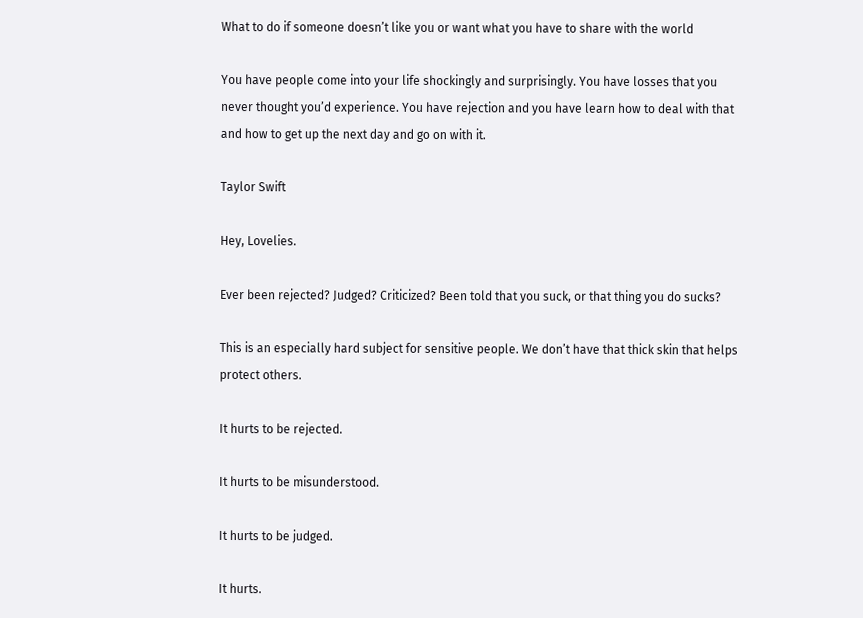What to do if someone doesn’t like you or want what you have to share with the world

You have people come into your life shockingly and surprisingly. You have losses that you never thought you’d experience. You have rejection and you have learn how to deal with that and how to get up the next day and go on with it.

Taylor Swift

Hey, Lovelies.

Ever been rejected? Judged? Criticized? Been told that you suck, or that thing you do sucks?

This is an especially hard subject for sensitive people. We don’t have that thick skin that helps protect others.

It hurts to be rejected.

It hurts to be misunderstood.

It hurts to be judged.

It hurts.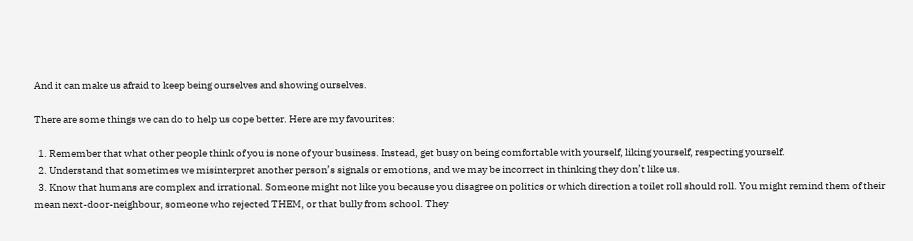And it can make us afraid to keep being ourselves and showing ourselves.

There are some things we can do to help us cope better. Here are my favourites:

  1. Remember that what other people think of you is none of your business. Instead, get busy on being comfortable with yourself, liking yourself, respecting yourself.
  2. Understand that sometimes we misinterpret another person’s signals or emotions, and we may be incorrect in thinking they don’t like us.
  3. Know that humans are complex and irrational. Someone might not like you because you disagree on politics or which direction a toilet roll should roll. You might remind them of their mean next-door-neighbour, someone who rejected THEM, or that bully from school. They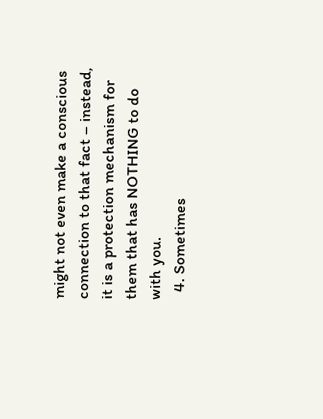might not even make a conscious connection to that fact – instead, it is a protection mechanism for them that has NOTHING to do with you.
  4. Sometimes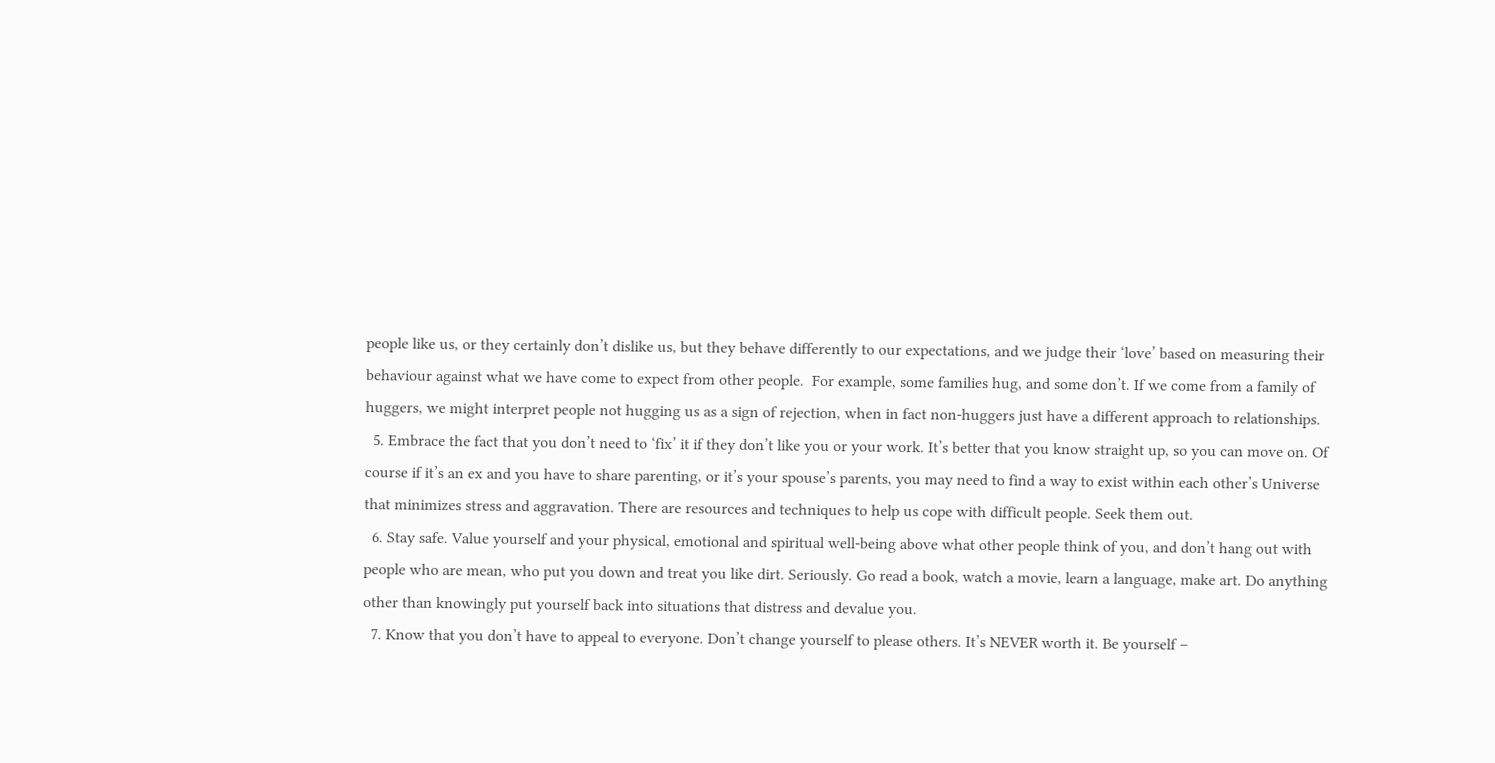people like us, or they certainly don’t dislike us, but they behave differently to our expectations, and we judge their ‘love’ based on measuring their behaviour against what we have come to expect from other people.  For example, some families hug, and some don’t. If we come from a family of huggers, we might interpret people not hugging us as a sign of rejection, when in fact non-huggers just have a different approach to relationships.
  5. Embrace the fact that you don’t need to ‘fix’ it if they don’t like you or your work. It’s better that you know straight up, so you can move on. Of course if it’s an ex and you have to share parenting, or it’s your spouse’s parents, you may need to find a way to exist within each other’s Universe that minimizes stress and aggravation. There are resources and techniques to help us cope with difficult people. Seek them out.
  6. Stay safe. Value yourself and your physical, emotional and spiritual well-being above what other people think of you, and don’t hang out with people who are mean, who put you down and treat you like dirt. Seriously. Go read a book, watch a movie, learn a language, make art. Do anything other than knowingly put yourself back into situations that distress and devalue you.
  7. Know that you don’t have to appeal to everyone. Don’t change yourself to please others. It’s NEVER worth it. Be yourself –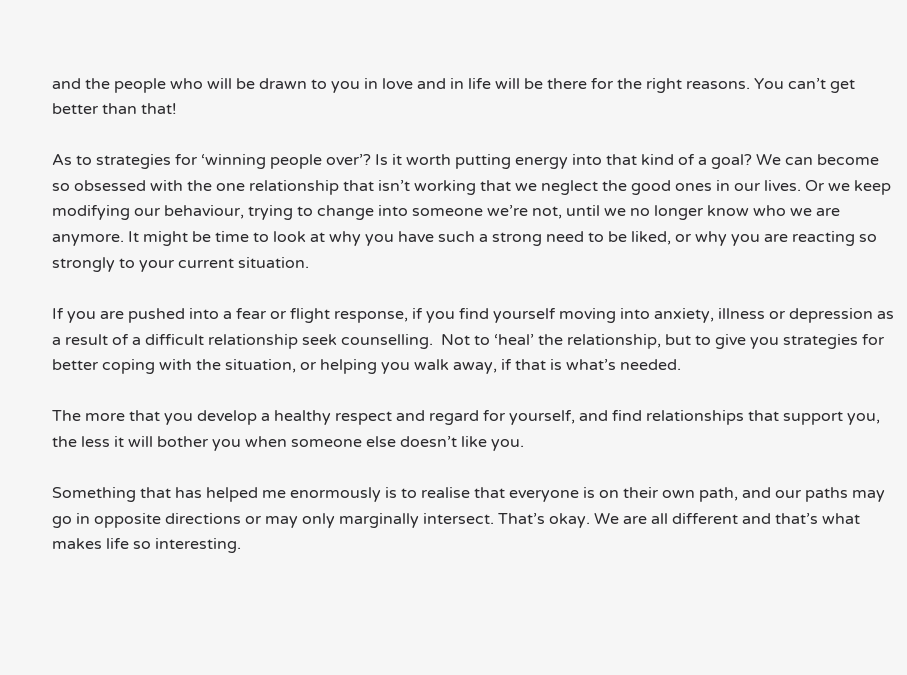and the people who will be drawn to you in love and in life will be there for the right reasons. You can’t get better than that!

As to strategies for ‘winning people over’? Is it worth putting energy into that kind of a goal? We can become so obsessed with the one relationship that isn’t working that we neglect the good ones in our lives. Or we keep modifying our behaviour, trying to change into someone we’re not, until we no longer know who we are anymore. It might be time to look at why you have such a strong need to be liked, or why you are reacting so strongly to your current situation.

If you are pushed into a fear or flight response, if you find yourself moving into anxiety, illness or depression as a result of a difficult relationship seek counselling.  Not to ‘heal’ the relationship, but to give you strategies for better coping with the situation, or helping you walk away, if that is what’s needed.

The more that you develop a healthy respect and regard for yourself, and find relationships that support you, the less it will bother you when someone else doesn’t like you.

Something that has helped me enormously is to realise that everyone is on their own path, and our paths may go in opposite directions or may only marginally intersect. That’s okay. We are all different and that’s what makes life so interesting.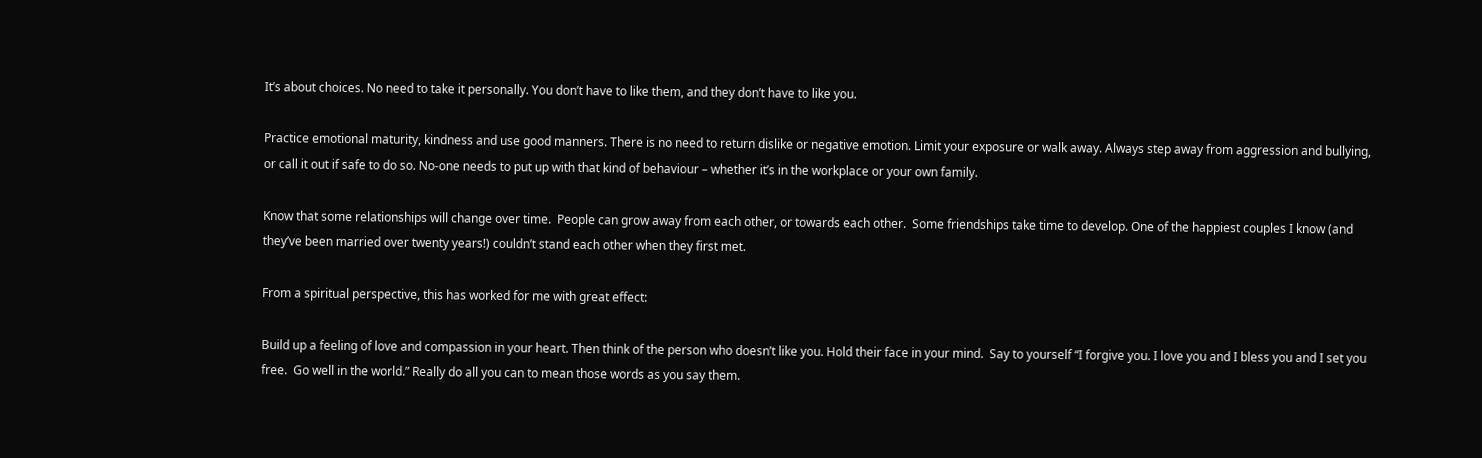It’s about choices. No need to take it personally. You don’t have to like them, and they don’t have to like you.

Practice emotional maturity, kindness and use good manners. There is no need to return dislike or negative emotion. Limit your exposure or walk away. Always step away from aggression and bullying, or call it out if safe to do so. No-one needs to put up with that kind of behaviour – whether it’s in the workplace or your own family.

Know that some relationships will change over time.  People can grow away from each other, or towards each other.  Some friendships take time to develop. One of the happiest couples I know (and they’ve been married over twenty years!) couldn’t stand each other when they first met.

From a spiritual perspective, this has worked for me with great effect:

Build up a feeling of love and compassion in your heart. Then think of the person who doesn’t like you. Hold their face in your mind.  Say to yourself “I forgive you. I love you and I bless you and I set you free.  Go well in the world.” Really do all you can to mean those words as you say them.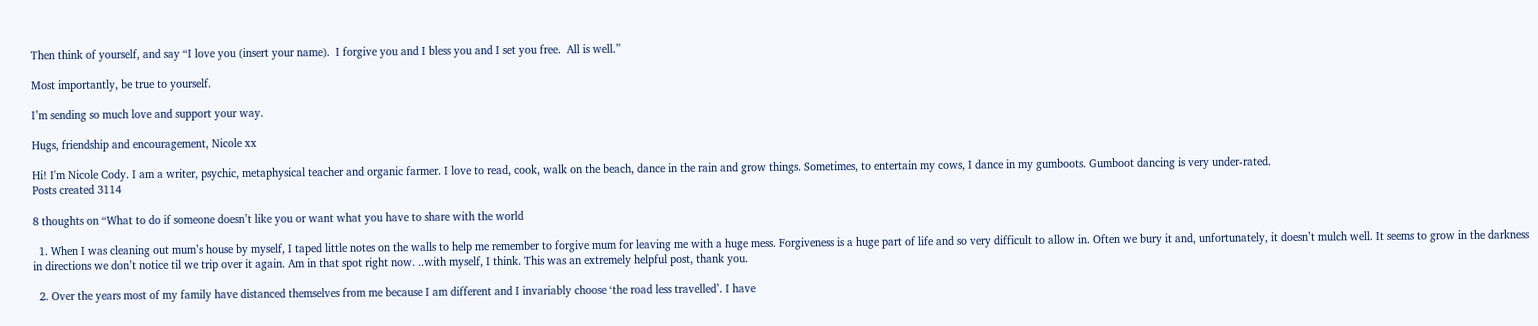Then think of yourself, and say “I love you (insert your name).  I forgive you and I bless you and I set you free.  All is well.”

Most importantly, be true to yourself.

I’m sending so much love and support your way.

Hugs, friendship and encouragement, Nicole xx

Hi! I'm Nicole Cody. I am a writer, psychic, metaphysical teacher and organic farmer. I love to read, cook, walk on the beach, dance in the rain and grow things. Sometimes, to entertain my cows, I dance in my gumboots. Gumboot dancing is very under-rated.
Posts created 3114

8 thoughts on “What to do if someone doesn’t like you or want what you have to share with the world

  1. When I was cleaning out mum’s house by myself, I taped little notes on the walls to help me remember to forgive mum for leaving me with a huge mess. Forgiveness is a huge part of life and so very difficult to allow in. Often we bury it and, unfortunately, it doesn’t mulch well. It seems to grow in the darkness in directions we don’t notice til we trip over it again. Am in that spot right now. ..with myself, I think. This was an extremely helpful post, thank you.

  2. Over the years most of my family have distanced themselves from me because I am different and I invariably choose ‘the road less travelled’. I have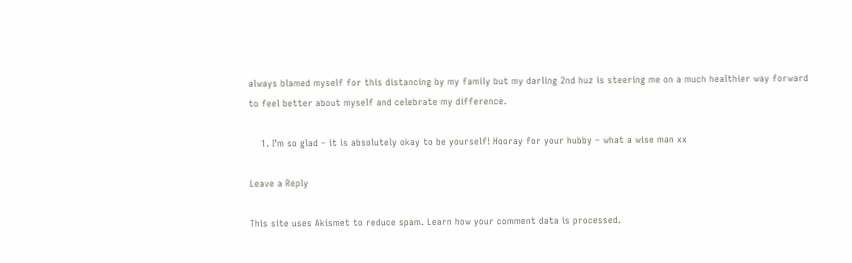always blamed myself for this distancing by my family but my darling 2nd huz is steering me on a much healthier way forward to feel better about myself and celebrate my difference.

    1. I’m so glad – it is absolutely okay to be yourself! Hooray for your hubby – what a wise man xx

Leave a Reply

This site uses Akismet to reduce spam. Learn how your comment data is processed.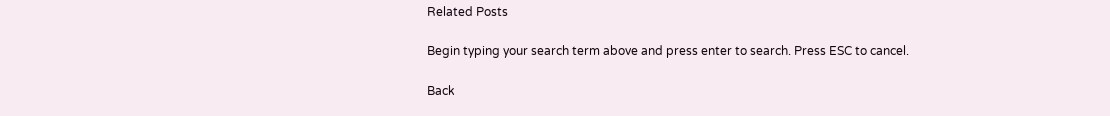Related Posts

Begin typing your search term above and press enter to search. Press ESC to cancel.

Back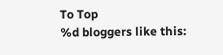To Top
%d bloggers like this: